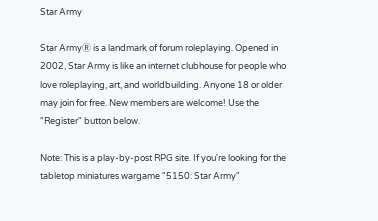Star Army

Star ArmyⓇ is a landmark of forum roleplaying. Opened in 2002, Star Army is like an internet clubhouse for people who love roleplaying, art, and worldbuilding. Anyone 18 or older may join for free. New members are welcome! Use the "Register" button below.

Note: This is a play-by-post RPG site. If you're looking for the tabletop miniatures wargame "5150: Star Army"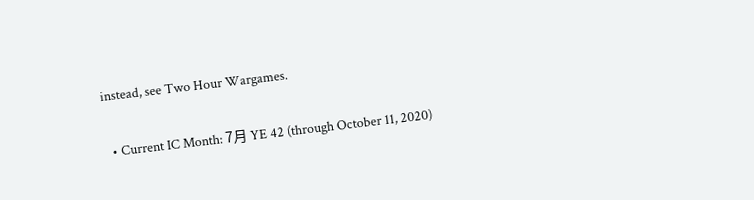instead, see Two Hour Wargames.

  • Current IC Month: 7月 YE 42 (through October 11, 2020)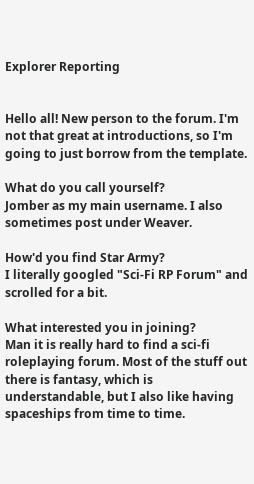Explorer Reporting


Hello all! New person to the forum. I'm not that great at introductions, so I'm going to just borrow from the template.

What do you call yourself?
Jomber as my main username. I also sometimes post under Weaver.

How'd you find Star Army?
I literally googled "Sci-Fi RP Forum" and scrolled for a bit.

What interested you in joining?
Man it is really hard to find a sci-fi roleplaying forum. Most of the stuff out there is fantasy, which is understandable, but I also like having spaceships from time to time.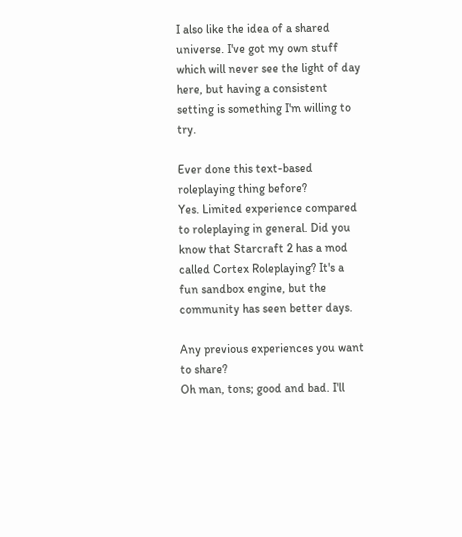I also like the idea of a shared universe. I've got my own stuff which will never see the light of day here, but having a consistent setting is something I'm willing to try.

Ever done this text-based roleplaying thing before?
Yes. Limited experience compared to roleplaying in general. Did you know that Starcraft 2 has a mod called Cortex Roleplaying? It's a fun sandbox engine, but the community has seen better days.

Any previous experiences you want to share?
Oh man, tons; good and bad. I'll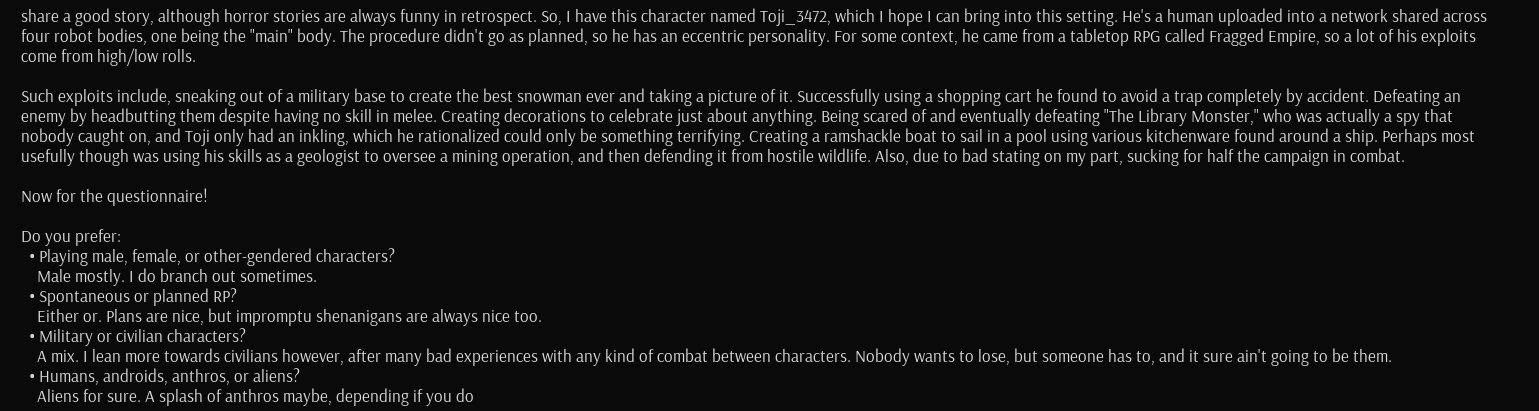share a good story, although horror stories are always funny in retrospect. So, I have this character named Toji_3472, which I hope I can bring into this setting. He's a human uploaded into a network shared across four robot bodies, one being the "main" body. The procedure didn't go as planned, so he has an eccentric personality. For some context, he came from a tabletop RPG called Fragged Empire, so a lot of his exploits come from high/low rolls.

Such exploits include, sneaking out of a military base to create the best snowman ever and taking a picture of it. Successfully using a shopping cart he found to avoid a trap completely by accident. Defeating an enemy by headbutting them despite having no skill in melee. Creating decorations to celebrate just about anything. Being scared of and eventually defeating "The Library Monster," who was actually a spy that nobody caught on, and Toji only had an inkling, which he rationalized could only be something terrifying. Creating a ramshackle boat to sail in a pool using various kitchenware found around a ship. Perhaps most usefully though was using his skills as a geologist to oversee a mining operation, and then defending it from hostile wildlife. Also, due to bad stating on my part, sucking for half the campaign in combat.

Now for the questionnaire!

Do you prefer:
  • Playing male, female, or other-gendered characters?
    Male mostly. I do branch out sometimes.
  • Spontaneous or planned RP?
    Either or. Plans are nice, but impromptu shenanigans are always nice too.
  • Military or civilian characters?
    A mix. I lean more towards civilians however, after many bad experiences with any kind of combat between characters. Nobody wants to lose, but someone has to, and it sure ain't going to be them.
  • Humans, androids, anthros, or aliens?
    Aliens for sure. A splash of anthros maybe, depending if you do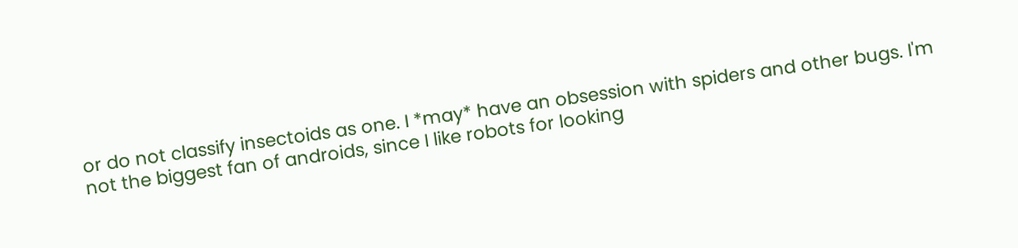or do not classify insectoids as one. I *may* have an obsession with spiders and other bugs. I'm not the biggest fan of androids, since I like robots for looking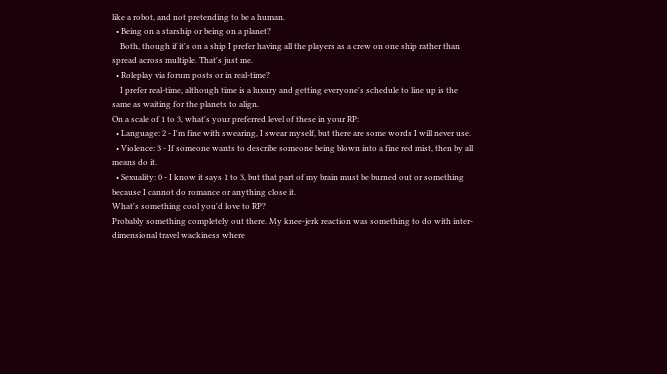like a robot, and not pretending to be a human.
  • Being on a starship or being on a planet?
    Both, though if it's on a ship I prefer having all the players as a crew on one ship rather than spread across multiple. That's just me.
  • Roleplay via forum posts or in real-time?
    I prefer real-time, although time is a luxury and getting everyone's schedule to line up is the same as waiting for the planets to align.
On a scale of 1 to 3, what's your preferred level of these in your RP:
  • Language: 2 - I'm fine with swearing, I swear myself, but there are some words I will never use.
  • Violence: 3 - If someone wants to describe someone being blown into a fine red mist, then by all means do it.
  • Sexuality: 0 - I know it says 1 to 3, but that part of my brain must be burned out or something because I cannot do romance or anything close it.
What's something cool you'd love to RP?
Probably something completely out there. My knee-jerk reaction was something to do with inter-dimensional travel wackiness where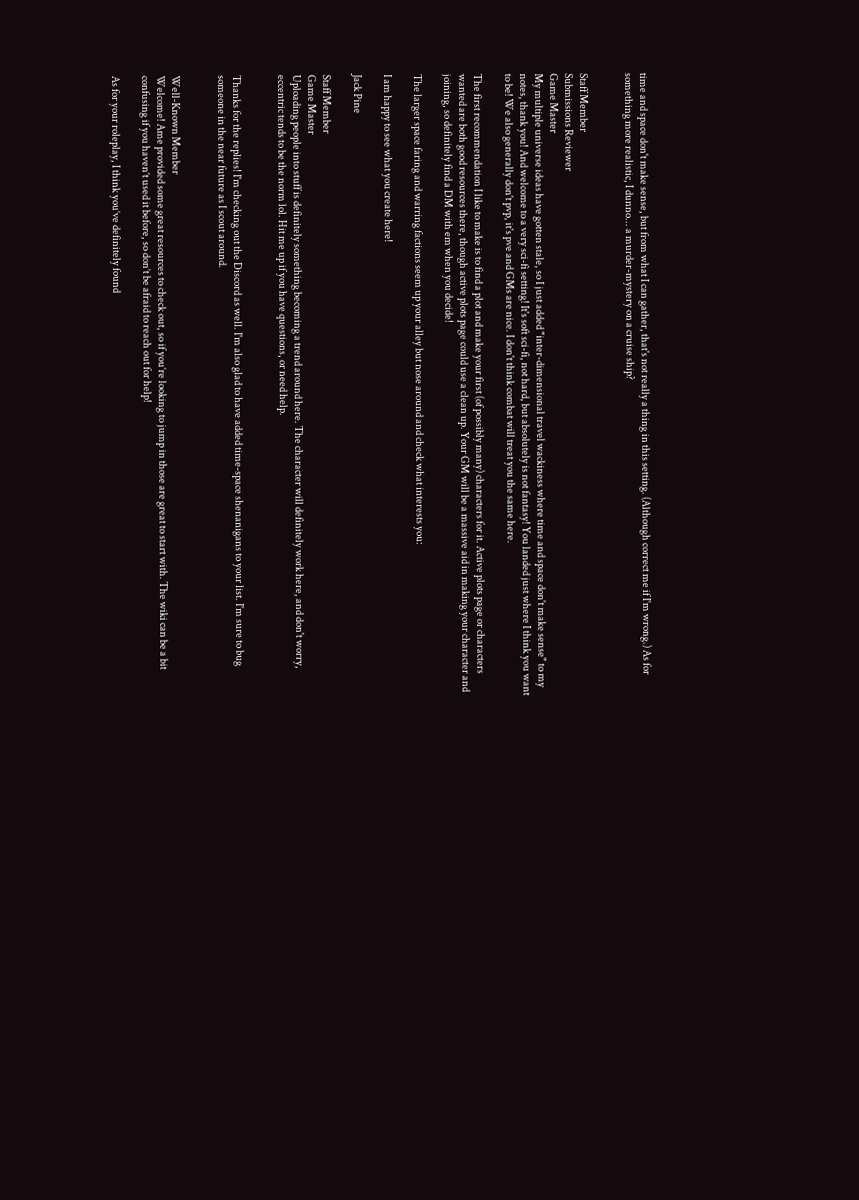time and space don't make sense, but from what I can gather, that's not really a thing in this setting. (Although correct me if I'm wrong.) As for something more realistic, I dunno... a murder-mystery on a cruise ship?


Staff Member
Submissions Reviewer
Game Master
My multiple universe ideas have gotten stale, so I just added "inter-dimensional travel wackiness where time and space don't make sense" to my notes, thank you! And welcome to a very sci-fi setting! It's soft sci-fi, not hard, but absolutely is not fantasy! You landed just where I think you want to be! We also generally don't pvp, it's pve and GMs are nice. I don't think combat will treat you the same here.

The first recommendation I like to make is to find a plot and make your first (of possibly many) characters for it. Active plots page or characters wanted are both good resources there, though active plots page could use a clean up. Your GM will be a massive aid in making your character and joining, so definitely find a DM with em when you decide!

The larger space faring and warring factions seem up your alley but nose around and check what interests you:

I am happy to see what you create here!

Jack Pine

Staff Member
Game Master
Uploading people into stuff is definitely something becoming a trend around here. The character will definitely work here, and don't worry, eccentric tends to be the norm lol. Hit me up if you have questions, or need help.


Thanks for the replies! I'm checking out the Discord as well. I'm also glad to have added time-space shenanigans to your list. I'm sure to bug someone in the near future as I scout around.


Well-Known Member
Welcome! Ame provided some great resources to check out, so if you’re looking to jump in those are great to start with. The wiki can be a bit confusing if you haven’t used it before, so don’t be afraid to reach out for help!

As for your roleplay, I think you’ve definitely found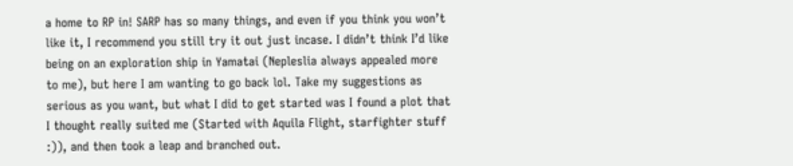a home to RP in! SARP has so many things, and even if you think you won’t like it, I recommend you still try it out just incase. I didn’t think I’d like being on an exploration ship in Yamatai (Nepleslia always appealed more to me), but here I am wanting to go back lol. Take my suggestions as serious as you want, but what I did to get started was I found a plot that I thought really suited me (Started with Aquila Flight, starfighter stuff :)), and then took a leap and branched out.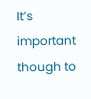It’s important though to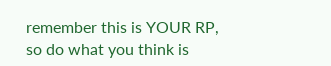remember this is YOUR RP, so do what you think is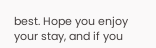best. Hope you enjoy your stay, and if you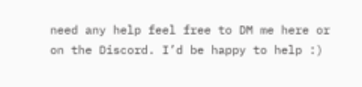need any help feel free to DM me here or on the Discord. I’d be happy to help :)